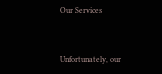Our Services


Unfortunately, our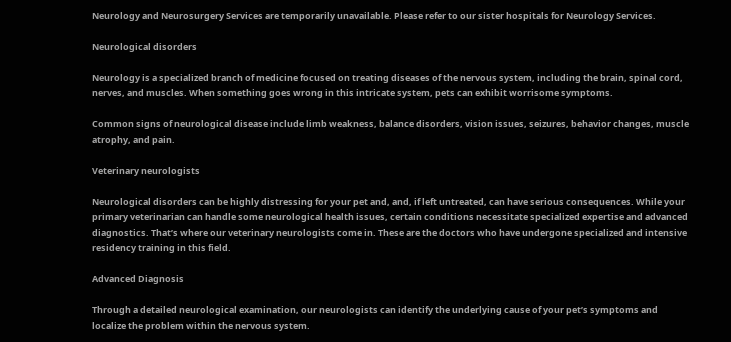Neurology and Neurosurgery Services are temporarily unavailable. Please refer to our sister hospitals for Neurology Services.

Neurological disorders

Neurology is a specialized branch of medicine focused on treating diseases of the nervous system, including the brain, spinal cord, nerves, and muscles. When something goes wrong in this intricate system, pets can exhibit worrisome symptoms.

Common signs of neurological disease include limb weakness, balance disorders, vision issues, seizures, behavior changes, muscle atrophy, and pain.

Veterinary neurologists

Neurological disorders can be highly distressing for your pet and, and, if left untreated, can have serious consequences. While your primary veterinarian can handle some neurological health issues, certain conditions necessitate specialized expertise and advanced diagnostics. That’s where our veterinary neurologists come in. These are the doctors who have undergone specialized and intensive residency training in this field.

Advanced Diagnosis

Through a detailed neurological examination, our neurologists can identify the underlying cause of your pet’s symptoms and localize the problem within the nervous system.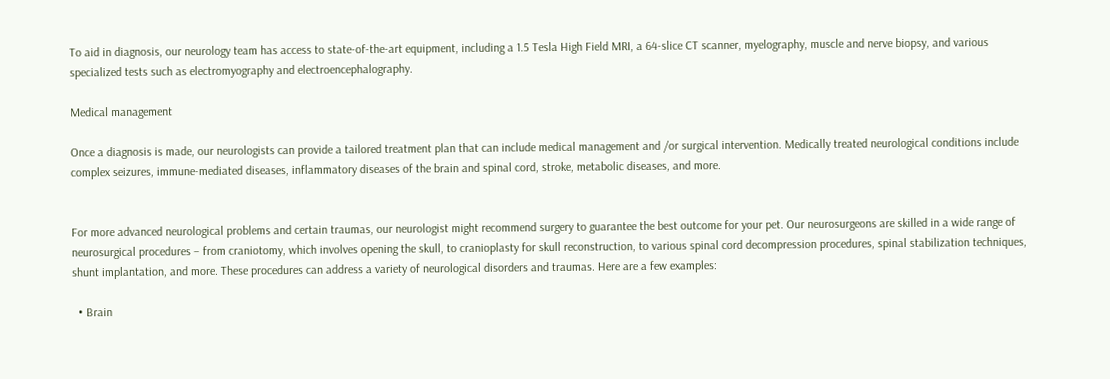To aid in diagnosis, our neurology team has access to state-of-the-art equipment, including a 1.5 Tesla High Field MRI, a 64-slice CT scanner, myelography, muscle and nerve biopsy, and various specialized tests such as electromyography and electroencephalography.

Medical management

Once a diagnosis is made, our neurologists can provide a tailored treatment plan that can include medical management and /or surgical intervention. Medically treated neurological conditions include complex seizures, immune-mediated diseases, inflammatory diseases of the brain and spinal cord, stroke, metabolic diseases, and more.


For more advanced neurological problems and certain traumas, our neurologist might recommend surgery to guarantee the best outcome for your pet. Our neurosurgeons are skilled in a wide range of neurosurgical procedures – from craniotomy, which involves opening the skull, to cranioplasty for skull reconstruction, to various spinal cord decompression procedures, spinal stabilization techniques, shunt implantation, and more. These procedures can address a variety of neurological disorders and traumas. Here are a few examples:

  • Brain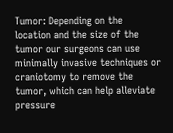Tumor: Depending on the location and the size of the tumor our surgeons can use minimally invasive techniques or craniotomy to remove the tumor, which can help alleviate pressure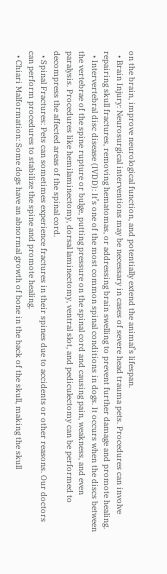on the brain, improve neurological function, and potentially extend the animal’s lifespan.
  • Brain Injury: Neurosurgical interventions may be necessary in cases of severe head trauma pets. Procedures can involve repairing skull fractures, removing hematomas, or addressing brain swelling to prevent further damage and promote healing.
  • Intervertebral disc disease (IVDD): It’s one of the most common spinal conditions in dogs. It occurs when the discs between the vertebrae of the spine rupture or bulge, putting pressure on the spinal cord and causing pain, weakness, and even paralysis. Procedures like hemilaminectomy, dorsal laminectomy, ventral slot, and pediculectomy can be performed to decompress the affected areas of the spinal cord.
  • Spinal Fractures: Pets can sometimes experience fractures in their spines due to accidents or other reasons. Our doctors can perform procedures to stabilize the spine and promote healing.
  • Chiari Malformation: Some dogs have an abnormal growth of bone in the back of the skull, making the skull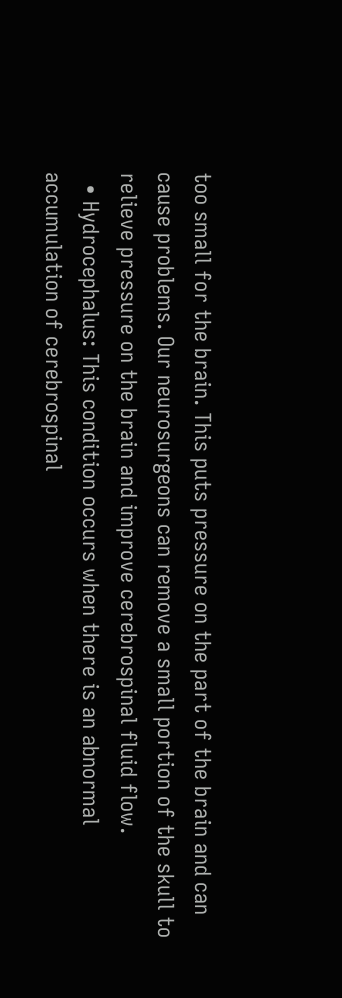too small for the brain. This puts pressure on the part of the brain and can cause problems. Our neurosurgeons can remove a small portion of the skull to relieve pressure on the brain and improve cerebrospinal fluid flow.
  • Hydrocephalus: This condition occurs when there is an abnormal accumulation of cerebrospinal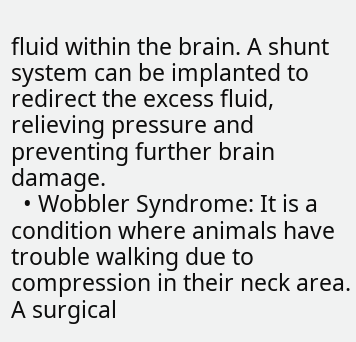fluid within the brain. A shunt system can be implanted to redirect the excess fluid, relieving pressure and preventing further brain damage.
  • Wobbler Syndrome: It is a condition where animals have trouble walking due to compression in their neck area. A surgical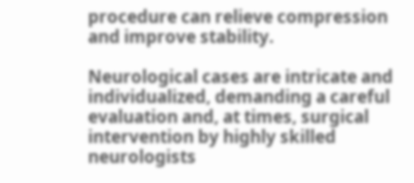procedure can relieve compression and improve stability.

Neurological cases are intricate and individualized, demanding a careful evaluation and, at times, surgical intervention by highly skilled neurologists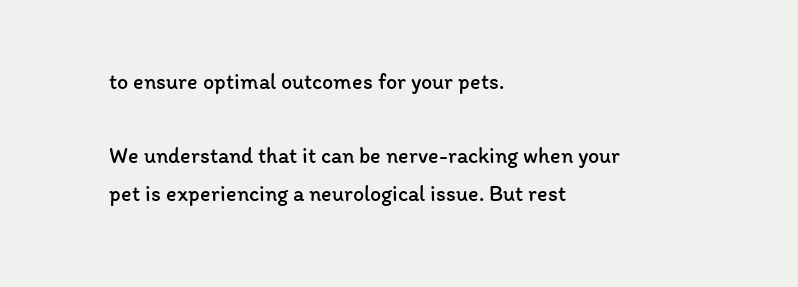to ensure optimal outcomes for your pets.

We understand that it can be nerve-racking when your pet is experiencing a neurological issue. But rest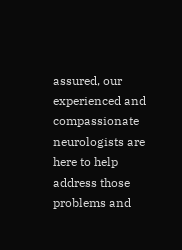assured, our experienced and compassionate neurologists are here to help address those problems and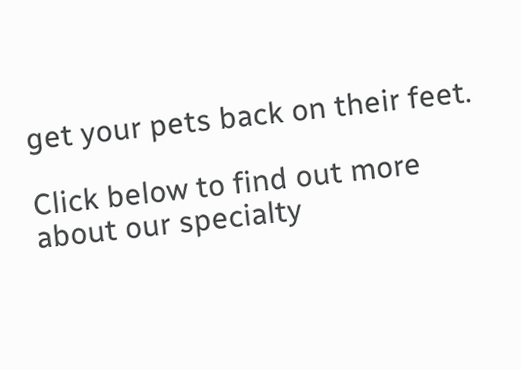get your pets back on their feet.

Click below to find out more about our specialty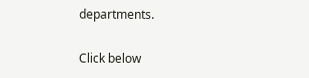departments.

Click below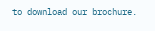to download our brochure.